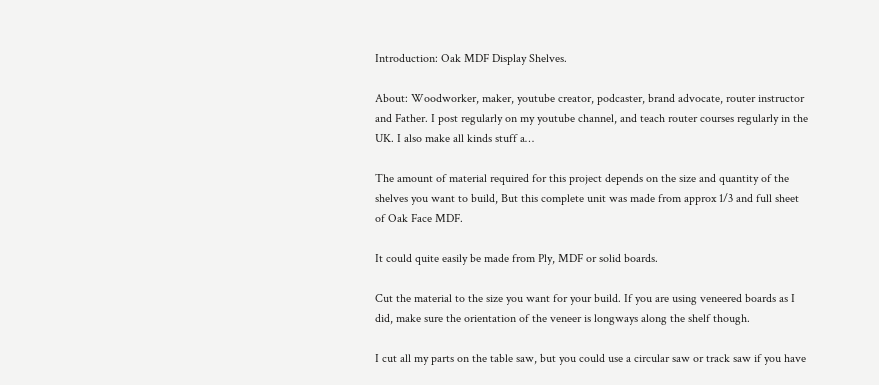Introduction: Oak MDF Display Shelves.

About: Woodworker, maker, youtube creator, podcaster, brand advocate, router instructor and Father. I post regularly on my youtube channel, and teach router courses regularly in the UK. I also make all kinds stuff a…

The amount of material required for this project depends on the size and quantity of the shelves you want to build, But this complete unit was made from approx 1/3 and full sheet of Oak Face MDF.

It could quite easily be made from Ply, MDF or solid boards.

Cut the material to the size you want for your build. If you are using veneered boards as I did, make sure the orientation of the veneer is longways along the shelf though.

I cut all my parts on the table saw, but you could use a circular saw or track saw if you have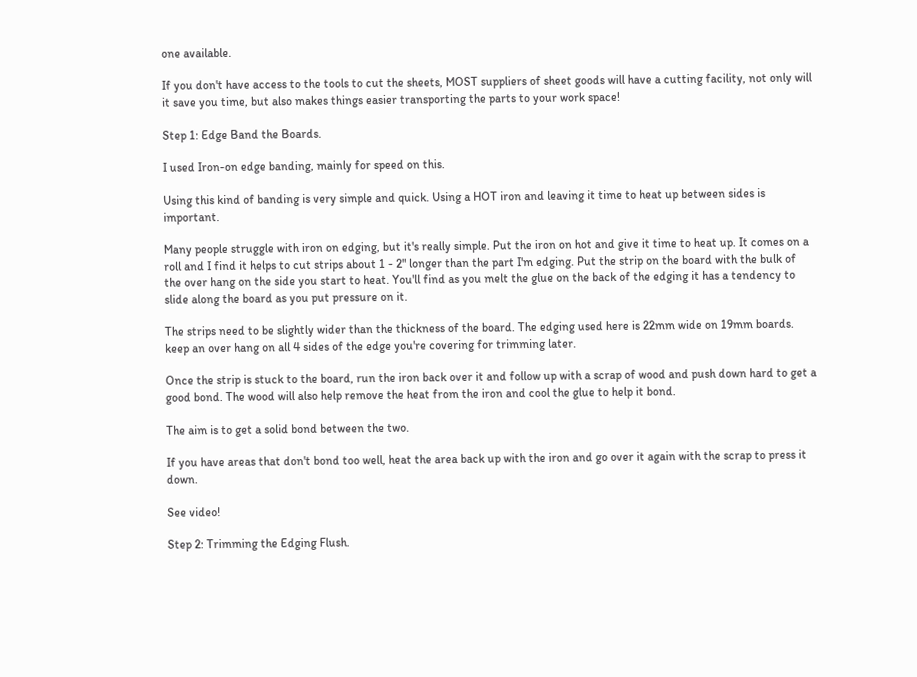one available.

If you don't have access to the tools to cut the sheets, MOST suppliers of sheet goods will have a cutting facility, not only will it save you time, but also makes things easier transporting the parts to your work space!

Step 1: Edge Band the Boards.

I used Iron-on edge banding, mainly for speed on this.

Using this kind of banding is very simple and quick. Using a HOT iron and leaving it time to heat up between sides is important.

Many people struggle with iron on edging, but it's really simple. Put the iron on hot and give it time to heat up. It comes on a roll and I find it helps to cut strips about 1 - 2" longer than the part I'm edging. Put the strip on the board with the bulk of the over hang on the side you start to heat. You'll find as you melt the glue on the back of the edging it has a tendency to slide along the board as you put pressure on it.

The strips need to be slightly wider than the thickness of the board. The edging used here is 22mm wide on 19mm boards. keep an over hang on all 4 sides of the edge you're covering for trimming later.

Once the strip is stuck to the board, run the iron back over it and follow up with a scrap of wood and push down hard to get a good bond. The wood will also help remove the heat from the iron and cool the glue to help it bond.

The aim is to get a solid bond between the two.

If you have areas that don't bond too well, heat the area back up with the iron and go over it again with the scrap to press it down.

See video!

Step 2: Trimming the Edging Flush.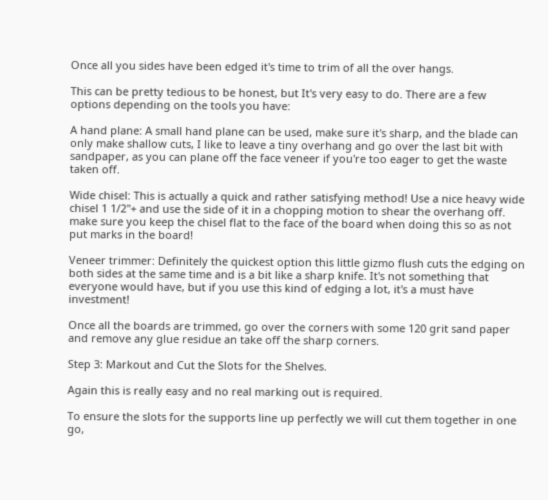Once all you sides have been edged it's time to trim of all the over hangs.

This can be pretty tedious to be honest, but It's very easy to do. There are a few options depending on the tools you have:

A hand plane: A small hand plane can be used, make sure it's sharp, and the blade can only make shallow cuts, I like to leave a tiny overhang and go over the last bit with sandpaper, as you can plane off the face veneer if you're too eager to get the waste taken off.

Wide chisel: This is actually a quick and rather satisfying method! Use a nice heavy wide chisel 1 1/2"+ and use the side of it in a chopping motion to shear the overhang off. make sure you keep the chisel flat to the face of the board when doing this so as not put marks in the board!

Veneer trimmer: Definitely the quickest option this little gizmo flush cuts the edging on both sides at the same time and is a bit like a sharp knife. It's not something that everyone would have, but if you use this kind of edging a lot, it's a must have investment!

Once all the boards are trimmed, go over the corners with some 120 grit sand paper and remove any glue residue an take off the sharp corners.

Step 3: Markout and Cut the Slots for the Shelves.

Again this is really easy and no real marking out is required.

To ensure the slots for the supports line up perfectly we will cut them together in one go,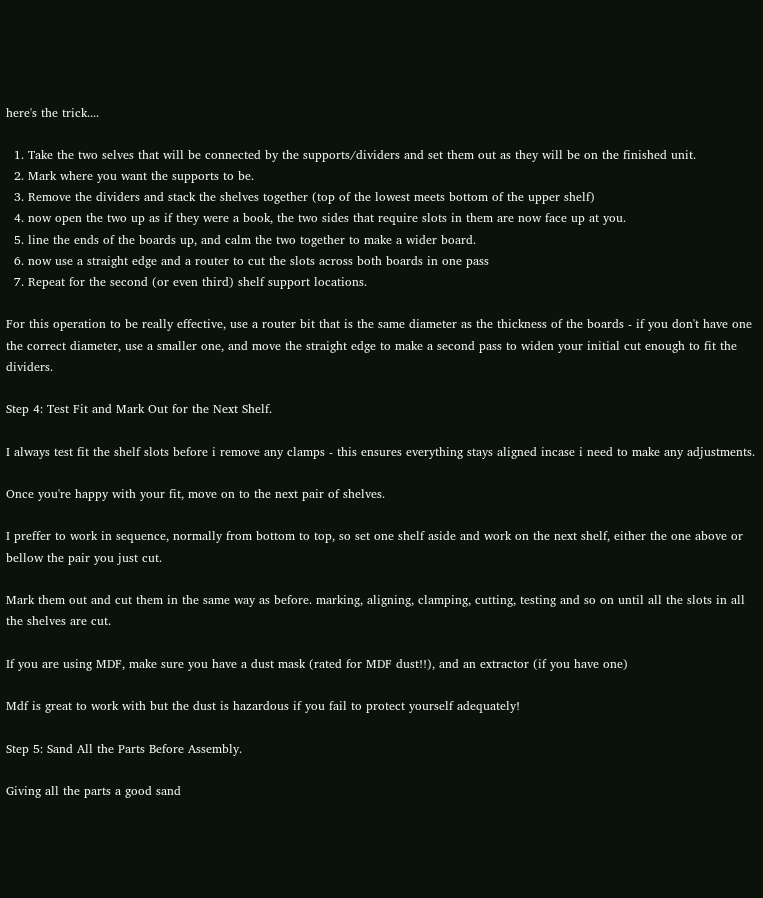here's the trick....

  1. Take the two selves that will be connected by the supports/dividers and set them out as they will be on the finished unit.
  2. Mark where you want the supports to be.
  3. Remove the dividers and stack the shelves together (top of the lowest meets bottom of the upper shelf)
  4. now open the two up as if they were a book, the two sides that require slots in them are now face up at you.
  5. line the ends of the boards up, and calm the two together to make a wider board.
  6. now use a straight edge and a router to cut the slots across both boards in one pass
  7. Repeat for the second (or even third) shelf support locations.

For this operation to be really effective, use a router bit that is the same diameter as the thickness of the boards - if you don't have one the correct diameter, use a smaller one, and move the straight edge to make a second pass to widen your initial cut enough to fit the dividers.

Step 4: Test Fit and Mark Out for the Next Shelf.

I always test fit the shelf slots before i remove any clamps - this ensures everything stays aligned incase i need to make any adjustments.

Once you're happy with your fit, move on to the next pair of shelves.

I preffer to work in sequence, normally from bottom to top, so set one shelf aside and work on the next shelf, either the one above or bellow the pair you just cut.

Mark them out and cut them in the same way as before. marking, aligning, clamping, cutting, testing and so on until all the slots in all the shelves are cut.

If you are using MDF, make sure you have a dust mask (rated for MDF dust!!), and an extractor (if you have one)

Mdf is great to work with but the dust is hazardous if you fail to protect yourself adequately!

Step 5: Sand All the Parts Before Assembly.

Giving all the parts a good sand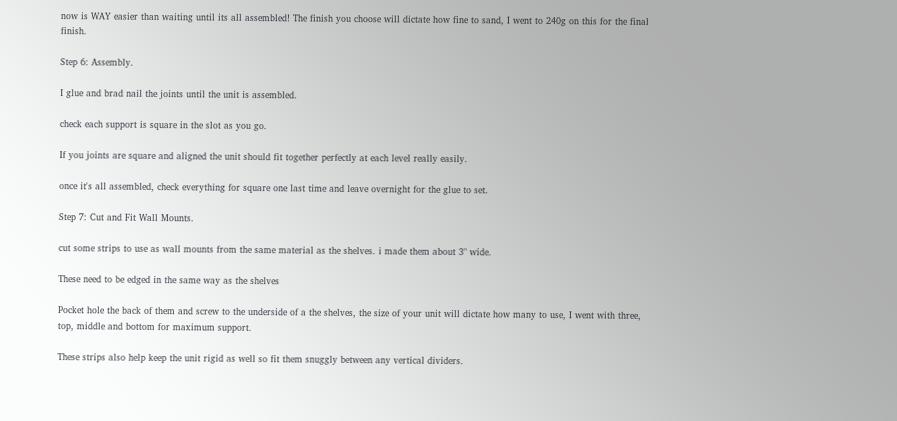now is WAY easier than waiting until its all assembled! The finish you choose will dictate how fine to sand, I went to 240g on this for the final finish.

Step 6: Assembly.

I glue and brad nail the joints until the unit is assembled.

check each support is square in the slot as you go.

If you joints are square and aligned the unit should fit together perfectly at each level really easily.

once it's all assembled, check everything for square one last time and leave overnight for the glue to set.

Step 7: Cut and Fit Wall Mounts.

cut some strips to use as wall mounts from the same material as the shelves. i made them about 3" wide.

These need to be edged in the same way as the shelves

Pocket hole the back of them and screw to the underside of a the shelves, the size of your unit will dictate how many to use, I went with three, top, middle and bottom for maximum support.

These strips also help keep the unit rigid as well so fit them snuggly between any vertical dividers.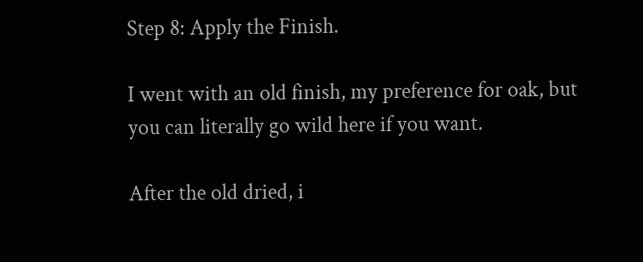Step 8: Apply the Finish.

I went with an old finish, my preference for oak, but you can literally go wild here if you want.

After the old dried, i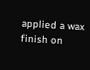applied a wax finish on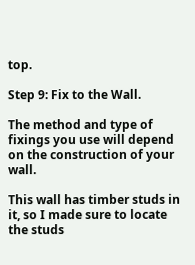top.

Step 9: Fix to the Wall.

The method and type of fixings you use will depend on the construction of your wall.

This wall has timber studs in it, so I made sure to locate the studs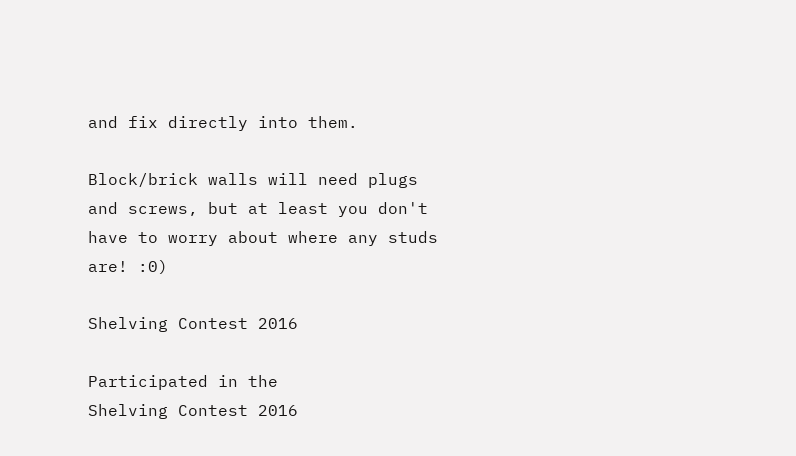and fix directly into them.

Block/brick walls will need plugs and screws, but at least you don't have to worry about where any studs are! :0)

Shelving Contest 2016

Participated in the
Shelving Contest 2016